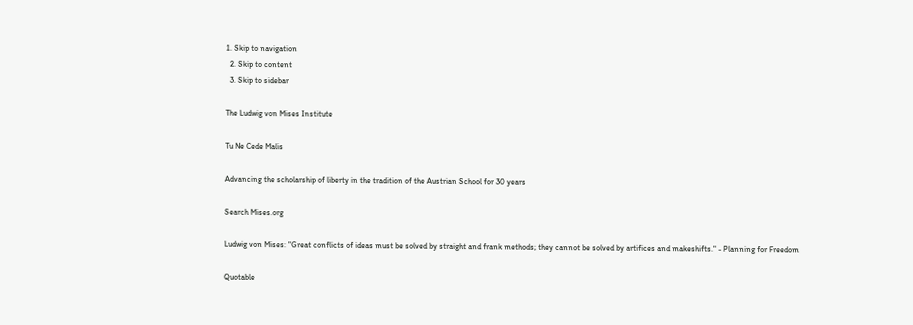1. Skip to navigation
  2. Skip to content
  3. Skip to sidebar

The Ludwig von Mises Institute

Tu Ne Cede Malis

Advancing the scholarship of liberty in the tradition of the Austrian School for 30 years

Search Mises.org

Ludwig von Mises: "Great conflicts of ideas must be solved by straight and frank methods; they cannot be solved by artifices and makeshifts." - Planning for Freedom

Quotable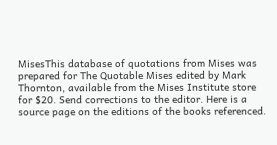MisesThis database of quotations from Mises was prepared for The Quotable Mises edited by Mark Thornton, available from the Mises Institute store for $20. Send corrections to the editor. Here is a source page on the editions of the books referenced.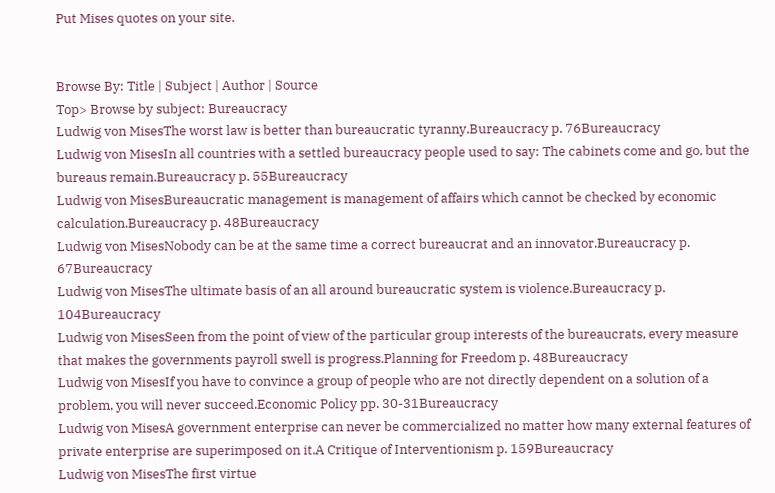Put Mises quotes on your site.


Browse By: Title | Subject | Author | Source
Top> Browse by subject: Bureaucracy
Ludwig von MisesThe worst law is better than bureaucratic tyranny.Bureaucracy p. 76Bureaucracy
Ludwig von MisesIn all countries with a settled bureaucracy people used to say: The cabinets come and go, but the bureaus remain.Bureaucracy p. 55Bureaucracy
Ludwig von MisesBureaucratic management is management of affairs which cannot be checked by economic calculation.Bureaucracy p. 48Bureaucracy
Ludwig von MisesNobody can be at the same time a correct bureaucrat and an innovator.Bureaucracy p. 67Bureaucracy
Ludwig von MisesThe ultimate basis of an all around bureaucratic system is violence.Bureaucracy p. 104Bureaucracy
Ludwig von MisesSeen from the point of view of the particular group interests of the bureaucrats, every measure that makes the governments payroll swell is progress.Planning for Freedom p. 48Bureaucracy
Ludwig von MisesIf you have to convince a group of people who are not directly dependent on a solution of a problem, you will never succeed.Economic Policy pp. 30-31Bureaucracy
Ludwig von MisesA government enterprise can never be commercialized no matter how many external features of private enterprise are superimposed on it.A Critique of Interventionism p. 159Bureaucracy
Ludwig von MisesThe first virtue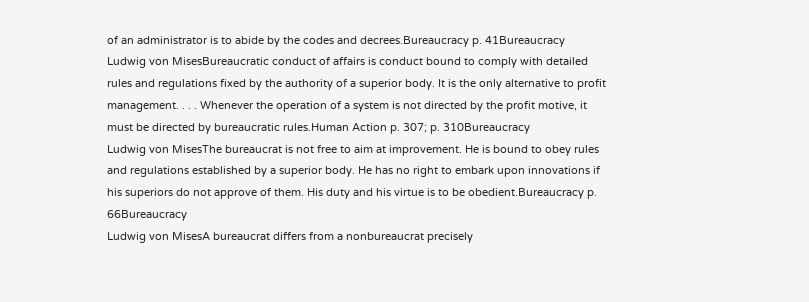of an administrator is to abide by the codes and decrees.Bureaucracy p. 41Bureaucracy
Ludwig von MisesBureaucratic conduct of affairs is conduct bound to comply with detailed rules and regulations fixed by the authority of a superior body. It is the only alternative to profit management. . . . Whenever the operation of a system is not directed by the profit motive, it must be directed by bureaucratic rules.Human Action p. 307; p. 310Bureaucracy
Ludwig von MisesThe bureaucrat is not free to aim at improvement. He is bound to obey rules and regulations established by a superior body. He has no right to embark upon innovations if his superiors do not approve of them. His duty and his virtue is to be obedient.Bureaucracy p. 66Bureaucracy
Ludwig von MisesA bureaucrat differs from a nonbureaucrat precisely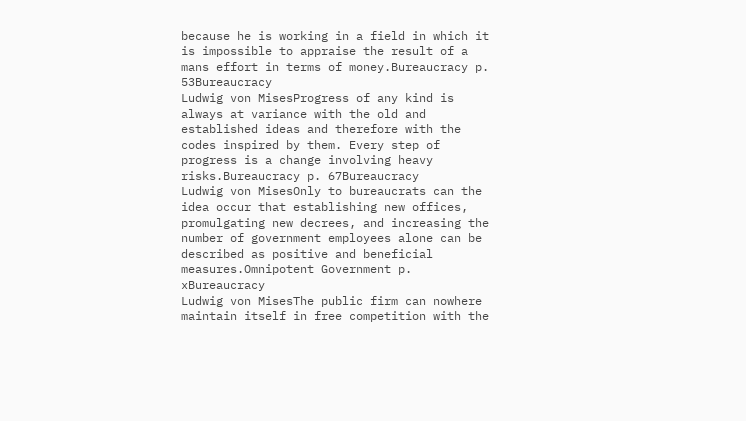because he is working in a field in which it is impossible to appraise the result of a mans effort in terms of money.Bureaucracy p. 53Bureaucracy
Ludwig von MisesProgress of any kind is always at variance with the old and established ideas and therefore with the codes inspired by them. Every step of progress is a change involving heavy risks.Bureaucracy p. 67Bureaucracy
Ludwig von MisesOnly to bureaucrats can the idea occur that establishing new offices, promulgating new decrees, and increasing the number of government employees alone can be described as positive and beneficial measures.Omnipotent Government p. xBureaucracy
Ludwig von MisesThe public firm can nowhere maintain itself in free competition with the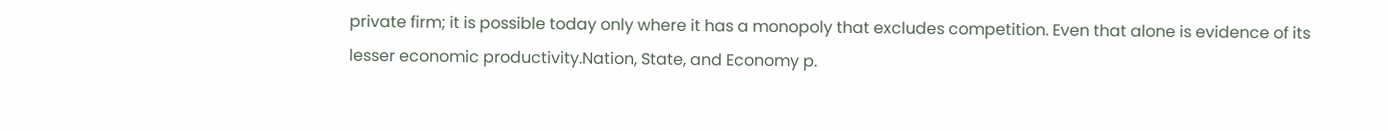private firm; it is possible today only where it has a monopoly that excludes competition. Even that alone is evidence of its lesser economic productivity.Nation, State, and Economy p.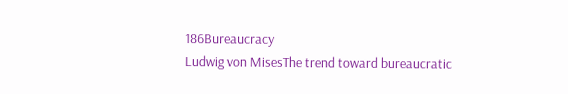186Bureaucracy
Ludwig von MisesThe trend toward bureaucratic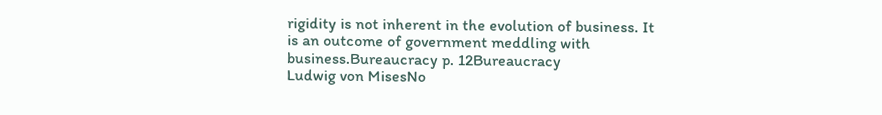rigidity is not inherent in the evolution of business. It is an outcome of government meddling with business.Bureaucracy p. 12Bureaucracy
Ludwig von MisesNo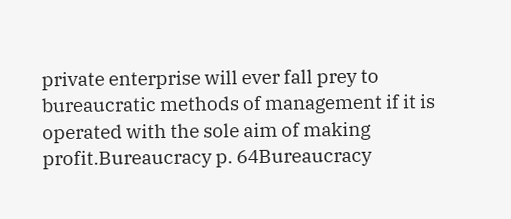private enterprise will ever fall prey to bureaucratic methods of management if it is operated with the sole aim of making profit.Bureaucracy p. 64Bureaucracy